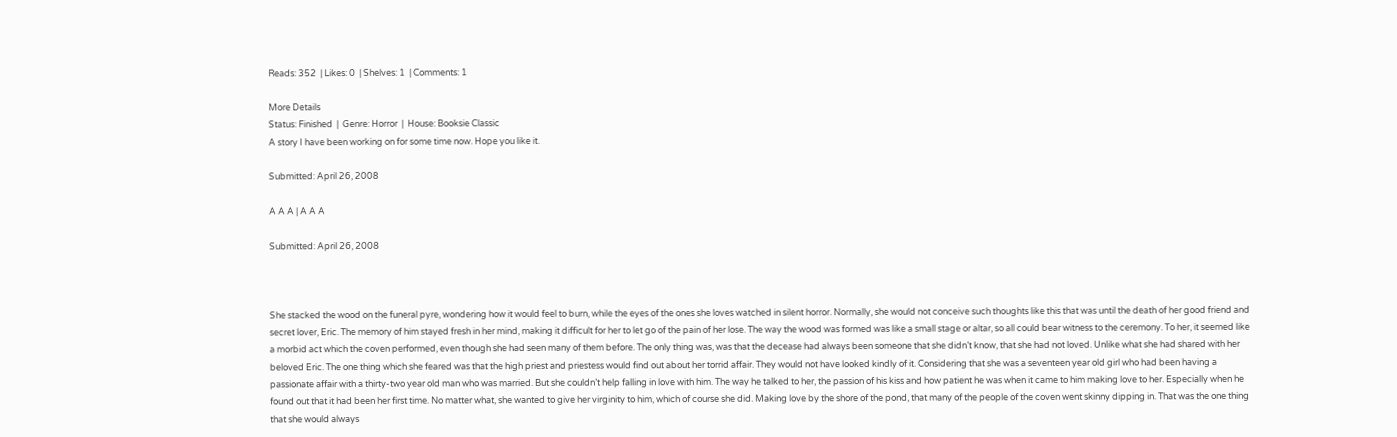Reads: 352  | Likes: 0  | Shelves: 1  | Comments: 1

More Details
Status: Finished  |  Genre: Horror  |  House: Booksie Classic
A story I have been working on for some time now. Hope you like it.

Submitted: April 26, 2008

A A A | A A A

Submitted: April 26, 2008



She stacked the wood on the funeral pyre, wondering how it would feel to burn, while the eyes of the ones she loves watched in silent horror. Normally, she would not conceive such thoughts like this that was until the death of her good friend and secret lover, Eric. The memory of him stayed fresh in her mind, making it difficult for her to let go of the pain of her lose. The way the wood was formed was like a small stage or altar, so all could bear witness to the ceremony. To her, it seemed like a morbid act which the coven performed, even though she had seen many of them before. The only thing was, was that the decease had always been someone that she didn’t know, that she had not loved. Unlike what she had shared with her beloved Eric. The one thing which she feared was that the high priest and priestess would find out about her torrid affair. They would not have looked kindly of it. Considering that she was a seventeen year old girl who had been having a passionate affair with a thirty-two year old man who was married. But she couldn’t help falling in love with him. The way he talked to her, the passion of his kiss and how patient he was when it came to him making love to her. Especially when he found out that it had been her first time. No matter what, she wanted to give her virginity to him, which of course she did. Making love by the shore of the pond, that many of the people of the coven went skinny dipping in. That was the one thing that she would always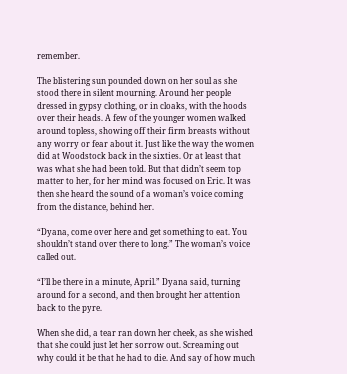remember.

The blistering sun pounded down on her soul as she stood there in silent mourning. Around her people dressed in gypsy clothing, or in cloaks, with the hoods over their heads. A few of the younger women walked around topless, showing off their firm breasts without any worry or fear about it. Just like the way the women did at Woodstock back in the sixties. Or at least that was what she had been told. But that didn’t seem top matter to her, for her mind was focused on Eric. It was then she heard the sound of a woman’s voice coming from the distance, behind her.

“Dyana, come over here and get something to eat. You shouldn’t stand over there to long.” The woman’s voice called out.

“I’ll be there in a minute, April.” Dyana said, turning around for a second, and then brought her attention back to the pyre.

When she did, a tear ran down her cheek, as she wished that she could just let her sorrow out. Screaming out why could it be that he had to die. And say of how much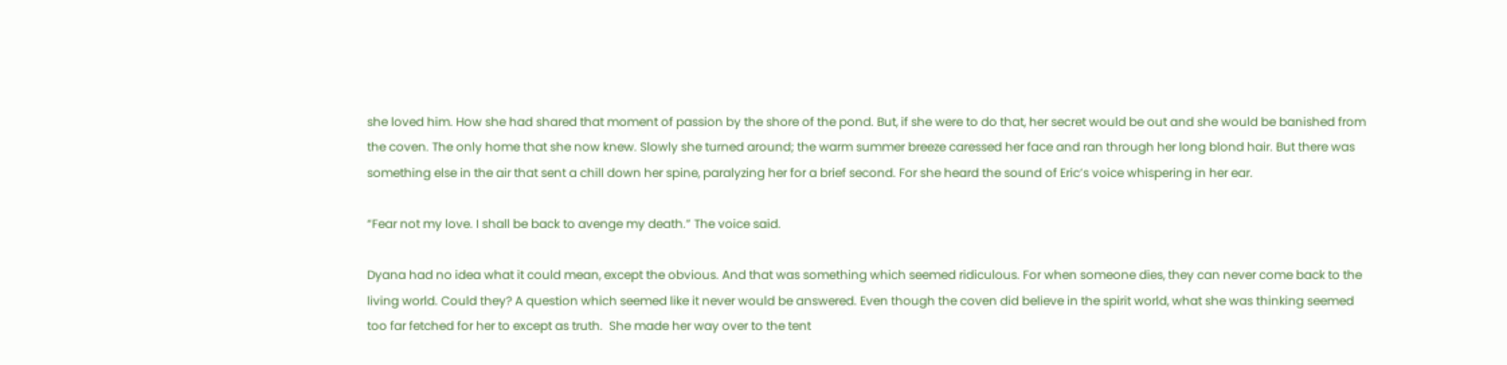she loved him. How she had shared that moment of passion by the shore of the pond. But, if she were to do that, her secret would be out and she would be banished from the coven. The only home that she now knew. Slowly she turned around; the warm summer breeze caressed her face and ran through her long blond hair. But there was something else in the air that sent a chill down her spine, paralyzing her for a brief second. For she heard the sound of Eric’s voice whispering in her ear.

“Fear not my love. I shall be back to avenge my death.” The voice said.

Dyana had no idea what it could mean, except the obvious. And that was something which seemed ridiculous. For when someone dies, they can never come back to the living world. Could they? A question which seemed like it never would be answered. Even though the coven did believe in the spirit world, what she was thinking seemed too far fetched for her to except as truth.  She made her way over to the tent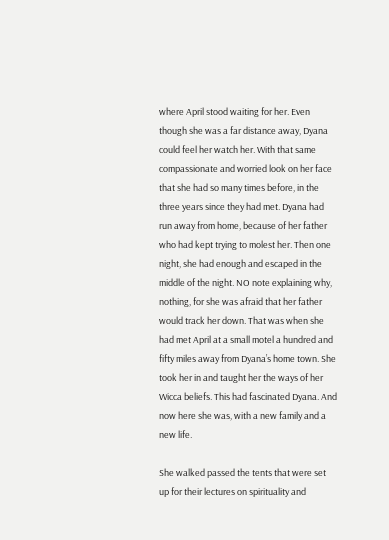where April stood waiting for her. Even though she was a far distance away, Dyana could feel her watch her. With that same compassionate and worried look on her face that she had so many times before, in the three years since they had met. Dyana had run away from home, because of her father who had kept trying to molest her. Then one night, she had enough and escaped in the middle of the night. NO note explaining why, nothing, for she was afraid that her father would track her down. That was when she had met April at a small motel a hundred and fifty miles away from Dyana’s home town. She took her in and taught her the ways of her Wicca beliefs. This had fascinated Dyana. And now here she was, with a new family and a new life.

She walked passed the tents that were set up for their lectures on spirituality and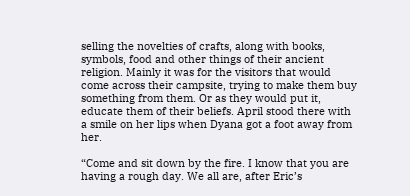selling the novelties of crafts, along with books, symbols, food and other things of their ancient religion. Mainly it was for the visitors that would come across their campsite, trying to make them buy something from them. Or as they would put it, educate them of their beliefs. April stood there with a smile on her lips when Dyana got a foot away from her.

“Come and sit down by the fire. I know that you are having a rough day. We all are, after Eric’s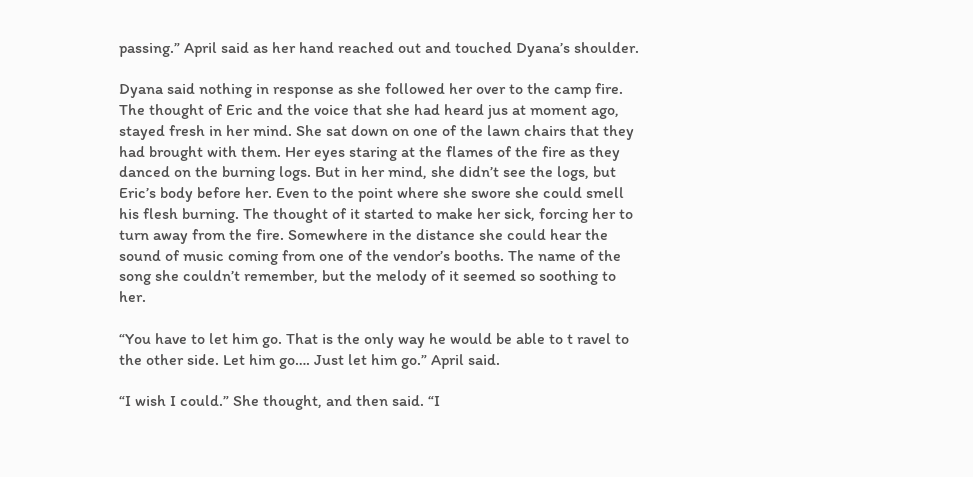passing.” April said as her hand reached out and touched Dyana’s shoulder.

Dyana said nothing in response as she followed her over to the camp fire. The thought of Eric and the voice that she had heard jus at moment ago, stayed fresh in her mind. She sat down on one of the lawn chairs that they had brought with them. Her eyes staring at the flames of the fire as they danced on the burning logs. But in her mind, she didn’t see the logs, but Eric’s body before her. Even to the point where she swore she could smell his flesh burning. The thought of it started to make her sick, forcing her to turn away from the fire. Somewhere in the distance she could hear the sound of music coming from one of the vendor’s booths. The name of the song she couldn’t remember, but the melody of it seemed so soothing to her.

“You have to let him go. That is the only way he would be able to t ravel to the other side. Let him go…. Just let him go.” April said.

“I wish I could.” She thought, and then said. “I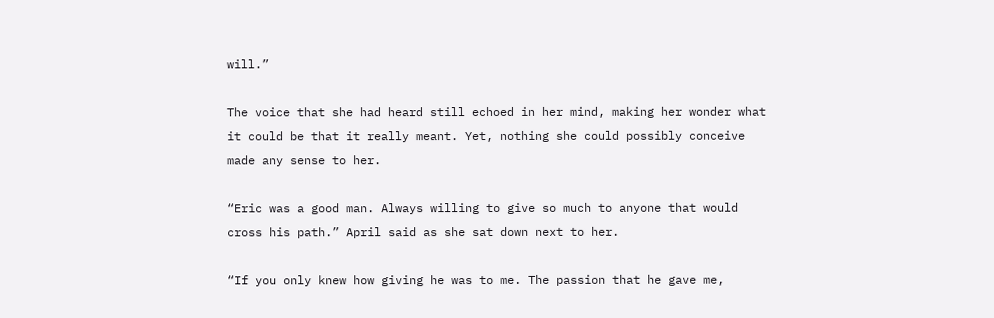will.”

The voice that she had heard still echoed in her mind, making her wonder what it could be that it really meant. Yet, nothing she could possibly conceive made any sense to her.

“Eric was a good man. Always willing to give so much to anyone that would cross his path.” April said as she sat down next to her.

“If you only knew how giving he was to me. The passion that he gave me,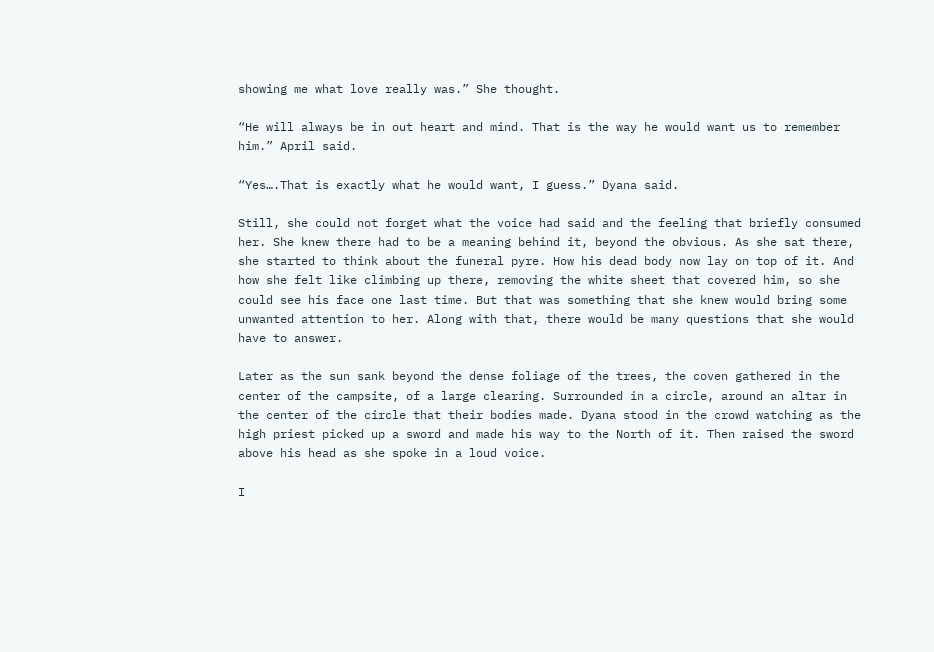showing me what love really was.” She thought.

“He will always be in out heart and mind. That is the way he would want us to remember him.” April said.

“Yes….That is exactly what he would want, I guess.” Dyana said.

Still, she could not forget what the voice had said and the feeling that briefly consumed her. She knew there had to be a meaning behind it, beyond the obvious. As she sat there, she started to think about the funeral pyre. How his dead body now lay on top of it. And how she felt like climbing up there, removing the white sheet that covered him, so she could see his face one last time. But that was something that she knew would bring some unwanted attention to her. Along with that, there would be many questions that she would have to answer.

Later as the sun sank beyond the dense foliage of the trees, the coven gathered in the center of the campsite, of a large clearing. Surrounded in a circle, around an altar in the center of the circle that their bodies made. Dyana stood in the crowd watching as the high priest picked up a sword and made his way to the North of it. Then raised the sword above his head as she spoke in a loud voice.

I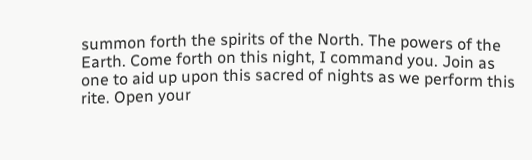summon forth the spirits of the North. The powers of the Earth. Come forth on this night, I command you. Join as one to aid up upon this sacred of nights as we perform this rite. Open your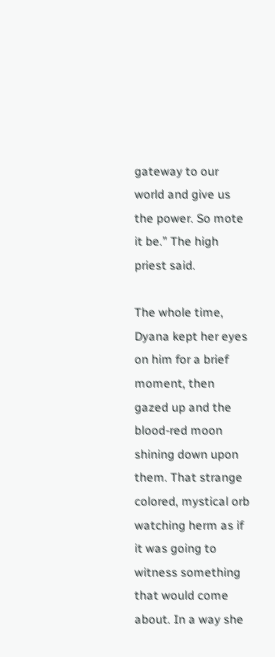gateway to our world and give us the power. So mote it be.” The high priest said.

The whole time, Dyana kept her eyes on him for a brief moment, then gazed up and the blood-red moon shining down upon them. That strange colored, mystical orb watching herm as if it was going to witness something that would come about. In a way she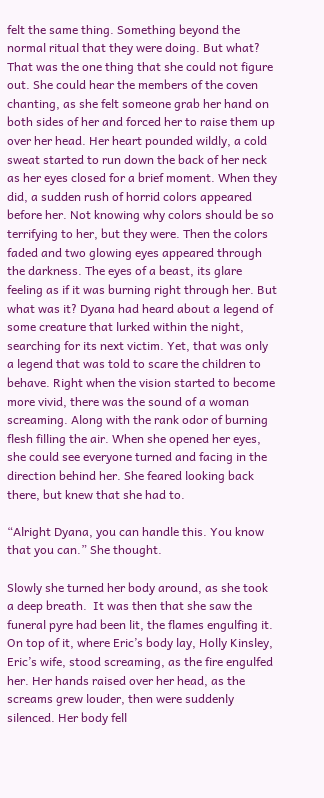felt the same thing. Something beyond the normal ritual that they were doing. But what? That was the one thing that she could not figure out. She could hear the members of the coven chanting, as she felt someone grab her hand on both sides of her and forced her to raise them up over her head. Her heart pounded wildly, a cold sweat started to run down the back of her neck as her eyes closed for a brief moment. When they did, a sudden rush of horrid colors appeared before her. Not knowing why colors should be so terrifying to her, but they were. Then the colors faded and two glowing eyes appeared through the darkness. The eyes of a beast, its glare feeling as if it was burning right through her. But what was it? Dyana had heard about a legend of some creature that lurked within the night, searching for its next victim. Yet, that was only a legend that was told to scare the children to behave. Right when the vision started to become more vivid, there was the sound of a woman screaming. Along with the rank odor of burning flesh filling the air. When she opened her eyes, she could see everyone turned and facing in the direction behind her. She feared looking back there, but knew that she had to.

“Alright Dyana, you can handle this. You know that you can.” She thought.

Slowly she turned her body around, as she took a deep breath.  It was then that she saw the funeral pyre had been lit, the flames engulfing it. On top of it, where Eric’s body lay, Holly Kinsley, Eric’s wife, stood screaming, as the fire engulfed her. Her hands raised over her head, as the screams grew louder, then were suddenly silenced. Her body fell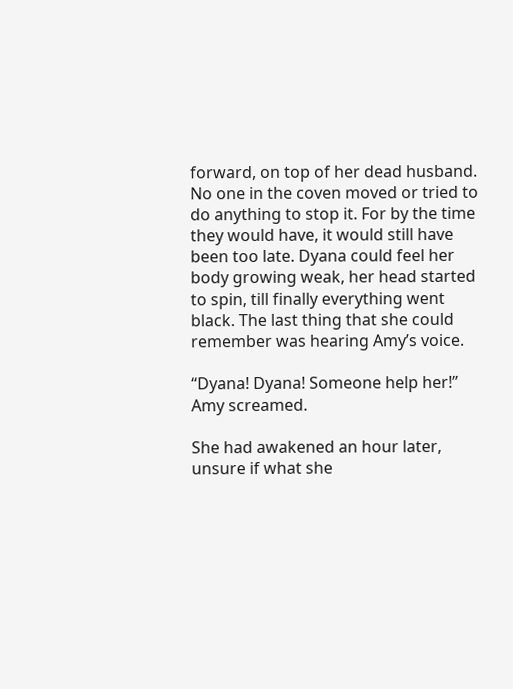forward, on top of her dead husband. No one in the coven moved or tried to do anything to stop it. For by the time they would have, it would still have been too late. Dyana could feel her body growing weak, her head started to spin, till finally everything went black. The last thing that she could remember was hearing Amy’s voice.

“Dyana! Dyana! Someone help her!” Amy screamed.

She had awakened an hour later, unsure if what she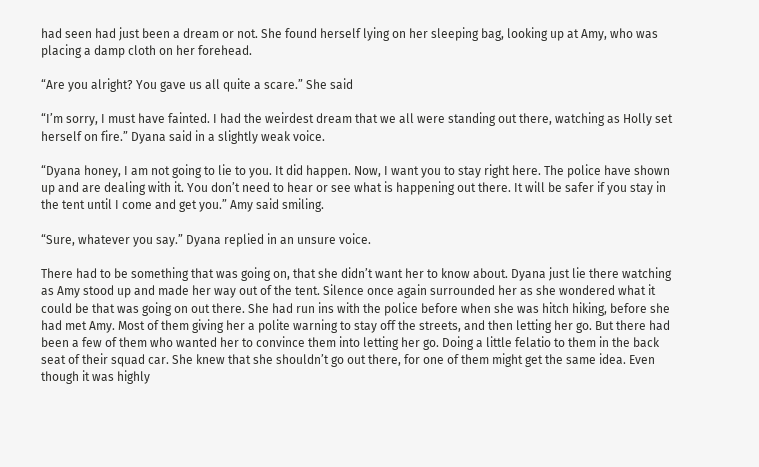had seen had just been a dream or not. She found herself lying on her sleeping bag, looking up at Amy, who was placing a damp cloth on her forehead.

“Are you alright? You gave us all quite a scare.” She said

“I’m sorry, I must have fainted. I had the weirdest dream that we all were standing out there, watching as Holly set herself on fire.” Dyana said in a slightly weak voice.

“Dyana honey, I am not going to lie to you. It did happen. Now, I want you to stay right here. The police have shown up and are dealing with it. You don’t need to hear or see what is happening out there. It will be safer if you stay in the tent until I come and get you.” Amy said smiling.

“Sure, whatever you say.” Dyana replied in an unsure voice.

There had to be something that was going on, that she didn’t want her to know about. Dyana just lie there watching as Amy stood up and made her way out of the tent. Silence once again surrounded her as she wondered what it could be that was going on out there. She had run ins with the police before when she was hitch hiking, before she had met Amy. Most of them giving her a polite warning to stay off the streets, and then letting her go. But there had been a few of them who wanted her to convince them into letting her go. Doing a little felatio to them in the back seat of their squad car. She knew that she shouldn’t go out there, for one of them might get the same idea. Even though it was highly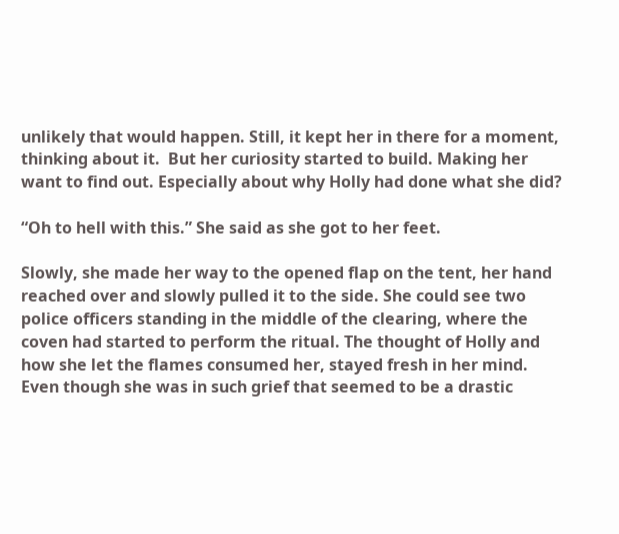unlikely that would happen. Still, it kept her in there for a moment, thinking about it.  But her curiosity started to build. Making her want to find out. Especially about why Holly had done what she did?

“Oh to hell with this.” She said as she got to her feet.

Slowly, she made her way to the opened flap on the tent, her hand reached over and slowly pulled it to the side. She could see two police officers standing in the middle of the clearing, where the coven had started to perform the ritual. The thought of Holly and how she let the flames consumed her, stayed fresh in her mind. Even though she was in such grief that seemed to be a drastic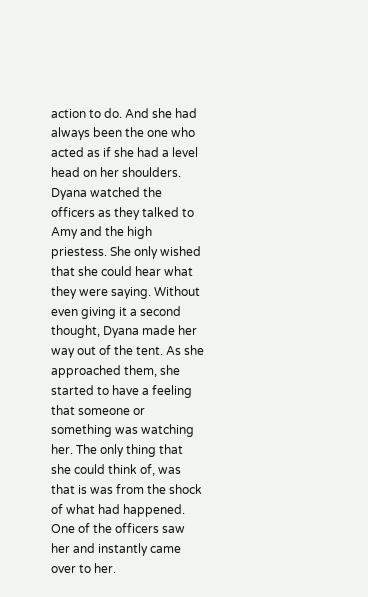action to do. And she had always been the one who acted as if she had a level head on her shoulders. Dyana watched the officers as they talked to Amy and the high priestess. She only wished that she could hear what they were saying. Without even giving it a second thought, Dyana made her way out of the tent. As she approached them, she started to have a feeling that someone or something was watching her. The only thing that she could think of, was that is was from the shock of what had happened. One of the officers saw her and instantly came over to her.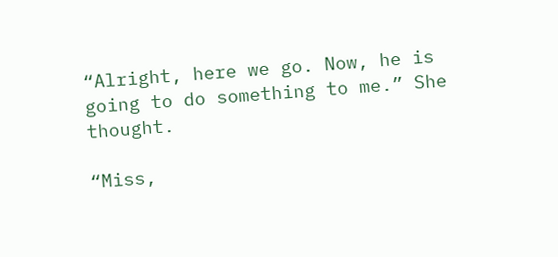“Alright, here we go. Now, he is going to do something to me.” She thought.

“Miss,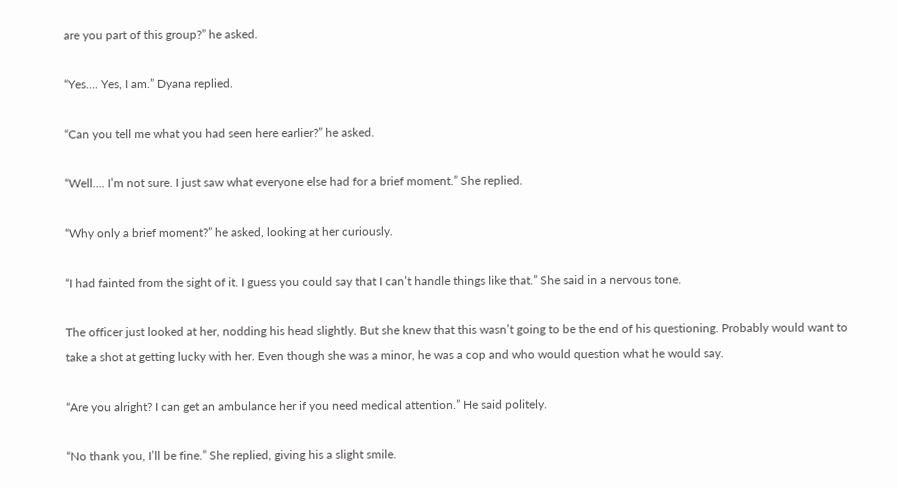are you part of this group?” he asked.

“Yes…. Yes, I am.” Dyana replied.

“Can you tell me what you had seen here earlier?” he asked.

“Well…. I’m not sure. I just saw what everyone else had for a brief moment.” She replied.

“Why only a brief moment?” he asked, looking at her curiously.

“I had fainted from the sight of it. I guess you could say that I can’t handle things like that.” She said in a nervous tone.

The officer just looked at her, nodding his head slightly. But she knew that this wasn’t going to be the end of his questioning. Probably would want to take a shot at getting lucky with her. Even though she was a minor, he was a cop and who would question what he would say.

“Are you alright? I can get an ambulance her if you need medical attention.” He said politely.

“No thank you, I’ll be fine.” She replied, giving his a slight smile.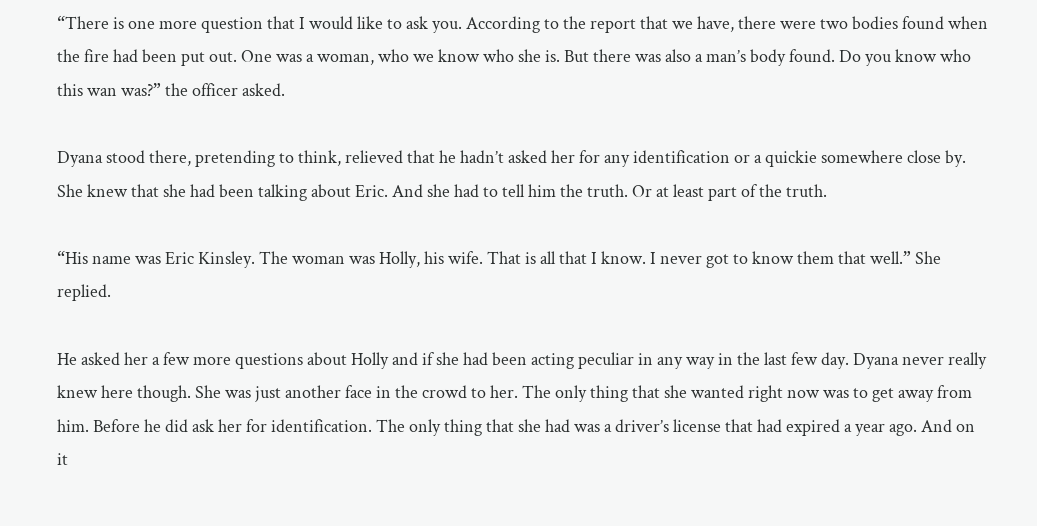“There is one more question that I would like to ask you. According to the report that we have, there were two bodies found when the fire had been put out. One was a woman, who we know who she is. But there was also a man’s body found. Do you know who this wan was?” the officer asked.

Dyana stood there, pretending to think, relieved that he hadn’t asked her for any identification or a quickie somewhere close by. She knew that she had been talking about Eric. And she had to tell him the truth. Or at least part of the truth.

“His name was Eric Kinsley. The woman was Holly, his wife. That is all that I know. I never got to know them that well.” She replied.

He asked her a few more questions about Holly and if she had been acting peculiar in any way in the last few day. Dyana never really knew here though. She was just another face in the crowd to her. The only thing that she wanted right now was to get away from him. Before he did ask her for identification. The only thing that she had was a driver’s license that had expired a year ago. And on it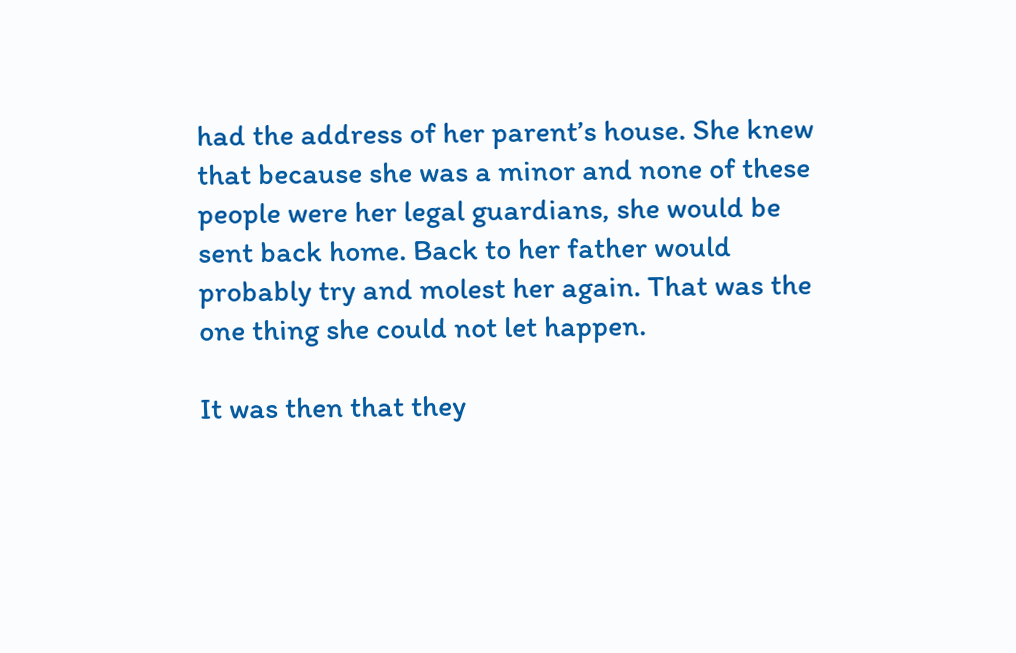had the address of her parent’s house. She knew that because she was a minor and none of these people were her legal guardians, she would be sent back home. Back to her father would probably try and molest her again. That was the one thing she could not let happen.

It was then that they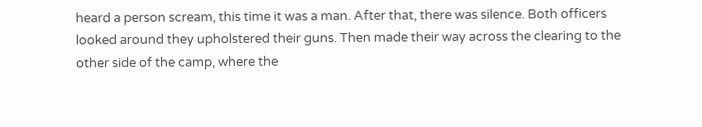heard a person scream, this time it was a man. After that, there was silence. Both officers looked around they upholstered their guns. Then made their way across the clearing to the other side of the camp, where the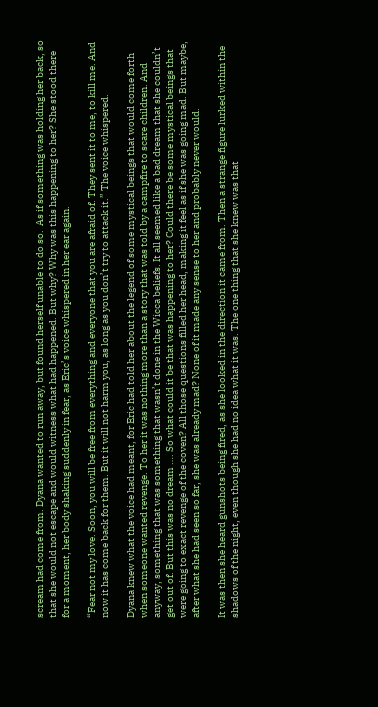scream had come from. Dyana wanted to run away, but found herself unable to do so.  As if something was holding her back, so that she would not escape and would witness what had happened. But why? Why was this happening to her? She stood there for a moment, her body shaking suddenly in fear, as Eric’s voice whispered in her ear again.

“Fear not my love. Soon, you will be free from everything and everyone that you are afraid of. They sent it to me, to kill me. And now it has come back for them. But it will not harm you, as long as you don’t try to attack it.” The voice whispered.

Dyana knew what the voice had meant, for Eric had told her about the legend of some mystical beings that would come forth when someone wanted revenge. To her it was nothing more than a story that was told by a campfire to scare children. And anyway, something that was something that wasn’t done in the Wicca beliefs. It all seemed like a bad dream that she couldn’t get out of. But this was no dream …. So what could it be that was happening to her? Could there be some mystical beings that were going to exact revenge of the coven? All those questions filled her head, making it feel as if she was going mad. But maybe, after what she had seen so far, she was already mad? None of it made any sense to her and probably never would.

It was then she heard gunshots being fired, as she looked in the direction it came from. Then a strange figure lurked within the shadows of the night, even though she had no idea what it was. The one thing that she knew was that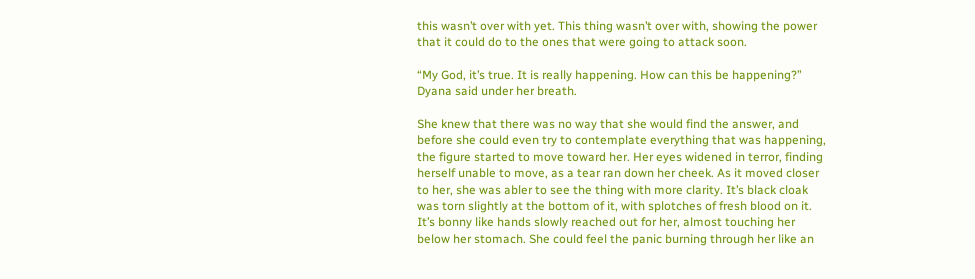this wasn’t over with yet. This thing wasn’t over with, showing the power that it could do to the ones that were going to attack soon.

“My God, it’s true. It is really happening. How can this be happening?” Dyana said under her breath.

She knew that there was no way that she would find the answer, and before she could even try to contemplate everything that was happening, the figure started to move toward her. Her eyes widened in terror, finding herself unable to move, as a tear ran down her cheek. As it moved closer to her, she was abler to see the thing with more clarity. It’s black cloak was torn slightly at the bottom of it, with splotches of fresh blood on it. It’s bonny like hands slowly reached out for her, almost touching her below her stomach. She could feel the panic burning through her like an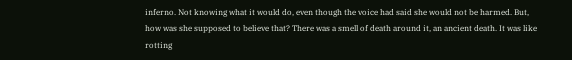inferno. Not knowing what it would do, even though the voice had said she would not be harmed. But, how was she supposed to believe that? There was a smell of death around it, an ancient death. It was like rotting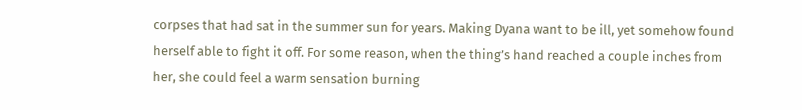corpses that had sat in the summer sun for years. Making Dyana want to be ill, yet somehow found herself able to fight it off. For some reason, when the thing’s hand reached a couple inches from her, she could feel a warm sensation burning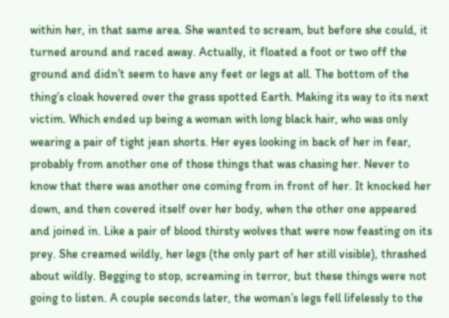within her, in that same area. She wanted to scream, but before she could, it turned around and raced away. Actually, it floated a foot or two off the ground and didn’t seem to have any feet or legs at all. The bottom of the thing’s cloak hovered over the grass spotted Earth. Making its way to its next victim. Which ended up being a woman with long black hair, who was only wearing a pair of tight jean shorts. Her eyes looking in back of her in fear, probably from another one of those things that was chasing her. Never to know that there was another one coming from in front of her. It knocked her down, and then covered itself over her body, when the other one appeared and joined in. Like a pair of blood thirsty wolves that were now feasting on its prey. She creamed wildly, her legs (the only part of her still visible), thrashed about wildly. Begging to stop, screaming in terror, but these things were not going to listen. A couple seconds later, the woman’s legs fell lifelessly to the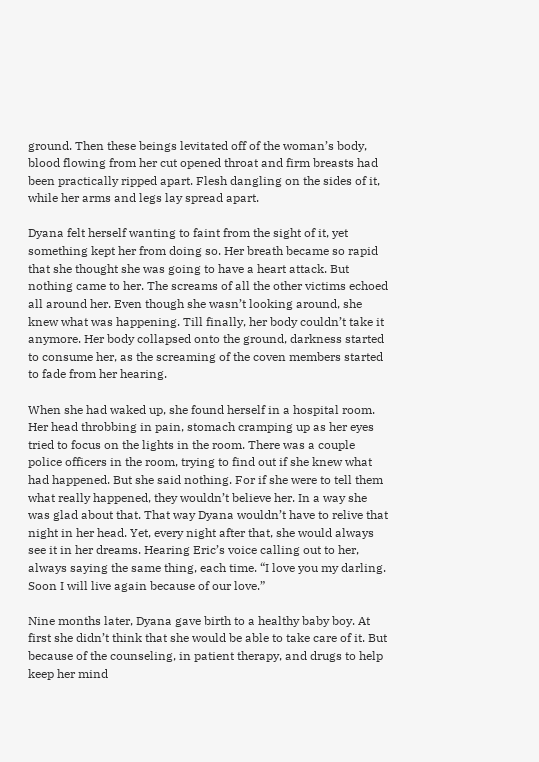ground. Then these beings levitated off of the woman’s body, blood flowing from her cut opened throat and firm breasts had been practically ripped apart. Flesh dangling on the sides of it, while her arms and legs lay spread apart.

Dyana felt herself wanting to faint from the sight of it, yet something kept her from doing so. Her breath became so rapid that she thought she was going to have a heart attack. But nothing came to her. The screams of all the other victims echoed all around her. Even though she wasn’t looking around, she knew what was happening. Till finally, her body couldn’t take it anymore. Her body collapsed onto the ground, darkness started to consume her, as the screaming of the coven members started to fade from her hearing.

When she had waked up, she found herself in a hospital room. Her head throbbing in pain, stomach cramping up as her eyes tried to focus on the lights in the room. There was a couple police officers in the room, trying to find out if she knew what had happened. But she said nothing. For if she were to tell them what really happened, they wouldn’t believe her. In a way she was glad about that. That way Dyana wouldn’t have to relive that night in her head. Yet, every night after that, she would always see it in her dreams. Hearing Eric’s voice calling out to her, always saying the same thing, each time. “I love you my darling. Soon I will live again because of our love.”

Nine months later, Dyana gave birth to a healthy baby boy. At first she didn’t think that she would be able to take care of it. But because of the counseling, in patient therapy, and drugs to help keep her mind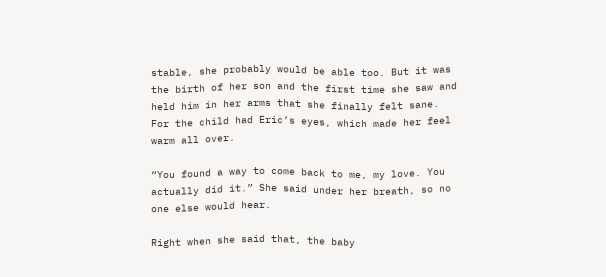stable, she probably would be able too. But it was the birth of her son and the first time she saw and held him in her arms that she finally felt sane. For the child had Eric’s eyes, which made her feel warm all over.

“You found a way to come back to me, my love. You actually did it.” She said under her breath, so no one else would hear.

Right when she said that, the baby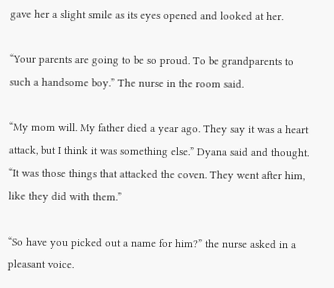gave her a slight smile as its eyes opened and looked at her.

“Your parents are going to be so proud. To be grandparents to such a handsome boy.” The nurse in the room said.

“My mom will. My father died a year ago. They say it was a heart attack, but I think it was something else.” Dyana said and thought. “It was those things that attacked the coven. They went after him, like they did with them.”

“So have you picked out a name for him?” the nurse asked in a pleasant voice.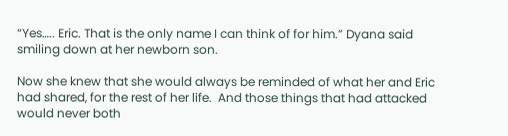“Yes….. Eric. That is the only name I can think of for him.” Dyana said smiling down at her newborn son.

Now she knew that she would always be reminded of what her and Eric had shared, for the rest of her life.  And those things that had attacked would never both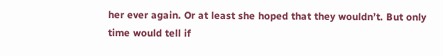her ever again. Or at least she hoped that they wouldn’t. But only time would tell if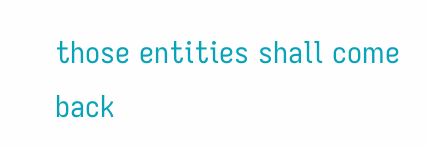those entities shall come back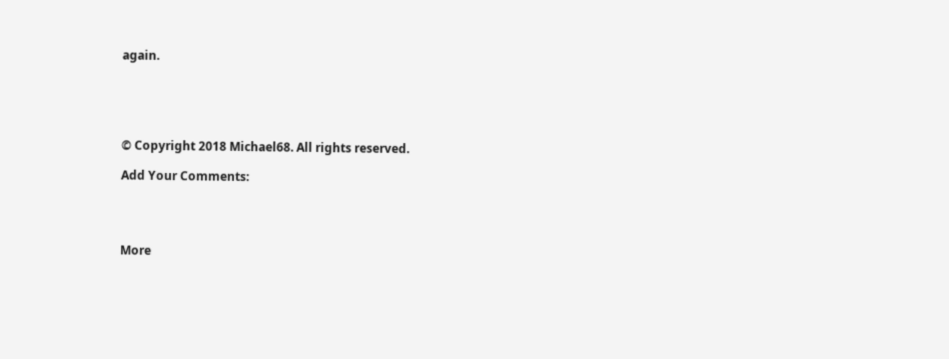again.





© Copyright 2018 Michael68. All rights reserved.

Add Your Comments:




More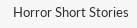Horror Short Stories